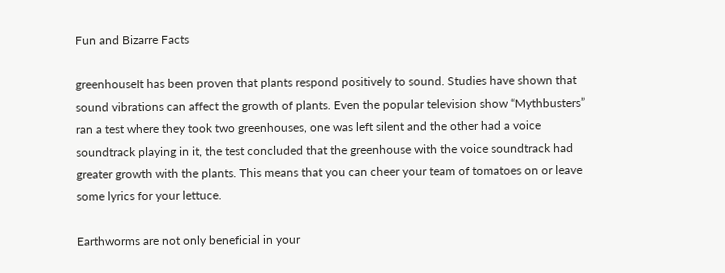Fun and Bizarre Facts

greenhouseIt has been proven that plants respond positively to sound. Studies have shown that sound vibrations can affect the growth of plants. Even the popular television show “Mythbusters” ran a test where they took two greenhouses, one was left silent and the other had a voice soundtrack playing in it, the test concluded that the greenhouse with the voice soundtrack had greater growth with the plants. This means that you can cheer your team of tomatoes on or leave some lyrics for your lettuce.

Earthworms are not only beneficial in your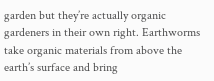garden but they’re actually organic gardeners in their own right. Earthworms take organic materials from above the earth’s surface and bring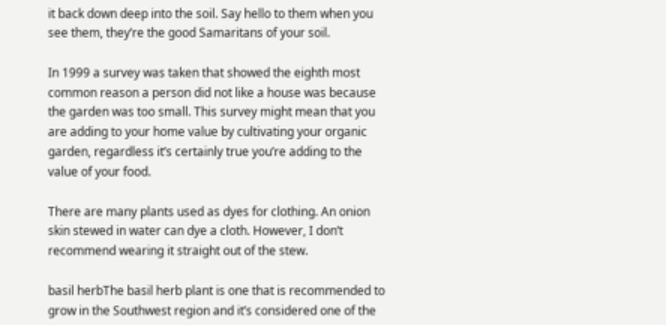it back down deep into the soil. Say hello to them when you see them, they’re the good Samaritans of your soil.

In 1999 a survey was taken that showed the eighth most common reason a person did not like a house was because the garden was too small. This survey might mean that you are adding to your home value by cultivating your organic garden, regardless it’s certainly true you’re adding to the value of your food.

There are many plants used as dyes for clothing. An onion skin stewed in water can dye a cloth. However, I don’t recommend wearing it straight out of the stew.

basil herbThe basil herb plant is one that is recommended to grow in the Southwest region and it’s considered one of the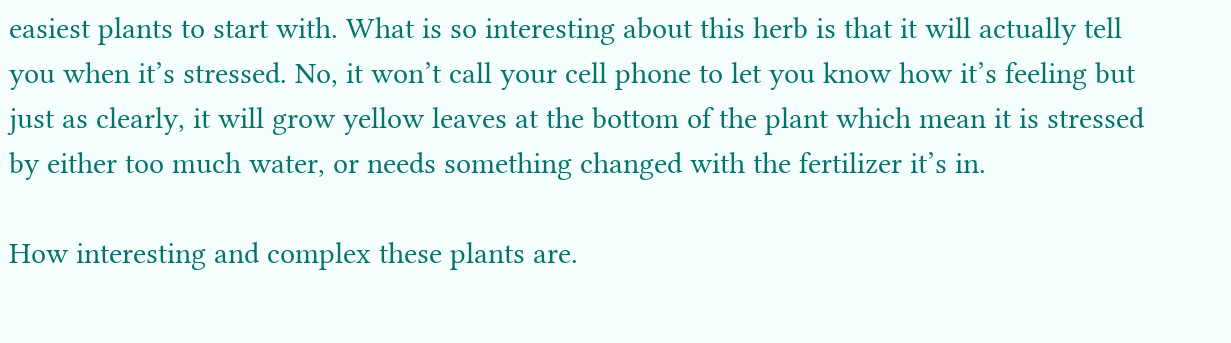easiest plants to start with. What is so interesting about this herb is that it will actually tell you when it’s stressed. No, it won’t call your cell phone to let you know how it’s feeling but just as clearly, it will grow yellow leaves at the bottom of the plant which mean it is stressed by either too much water, or needs something changed with the fertilizer it’s in.

How interesting and complex these plants are.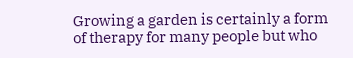Growing a garden is certainly a form of therapy for many people but who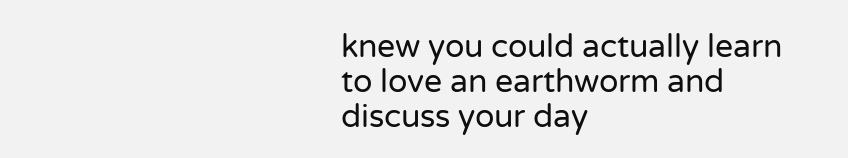knew you could actually learn to love an earthworm and discuss your day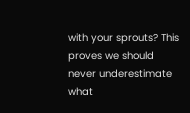with your sprouts? This proves we should never underestimate what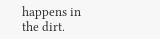happens in the dirt.